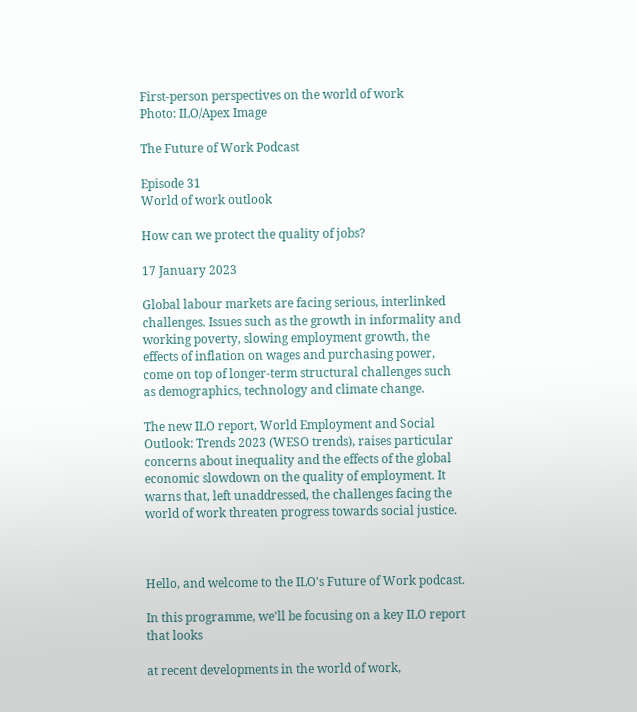First-person perspectives on the world of work
Photo: ILO/Apex Image

The Future of Work Podcast

Episode 31
World of work outlook

How can we protect the quality of jobs?

17 January 2023

Global labour markets are facing serious, interlinked challenges. Issues such as the growth in informality and working poverty, slowing employment growth, the effects of inflation on wages and purchasing power, come on top of longer-term structural challenges such as demographics, technology and climate change.

The new ILO report, World Employment and Social Outlook: Trends 2023 (WESO trends), raises particular concerns about inequality and the effects of the global economic slowdown on the quality of employment. It warns that, left unaddressed, the challenges facing the world of work threaten progress towards social justice.



Hello, and welcome to the ILO's Future of Work podcast.

In this programme, we'll be focusing on a key ILO report that looks

at recent developments in the world of work,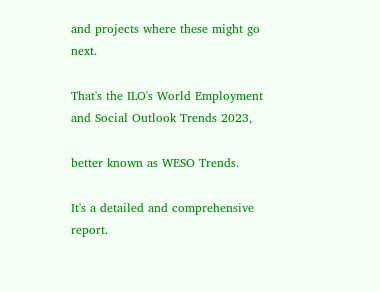and projects where these might go next.

That's the ILO's World Employment and Social Outlook Trends 2023,

better known as WESO Trends.

It's a detailed and comprehensive report.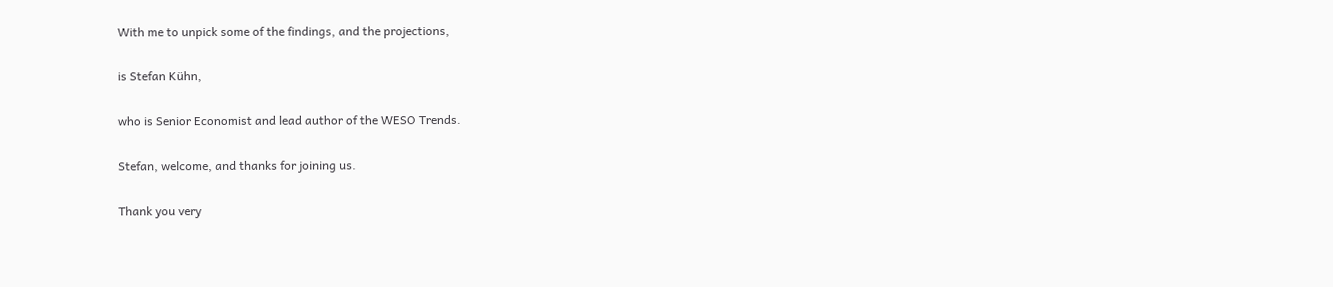With me to unpick some of the findings, and the projections,

is Stefan Kühn,

who is Senior Economist and lead author of the WESO Trends.

Stefan, welcome, and thanks for joining us.

Thank you very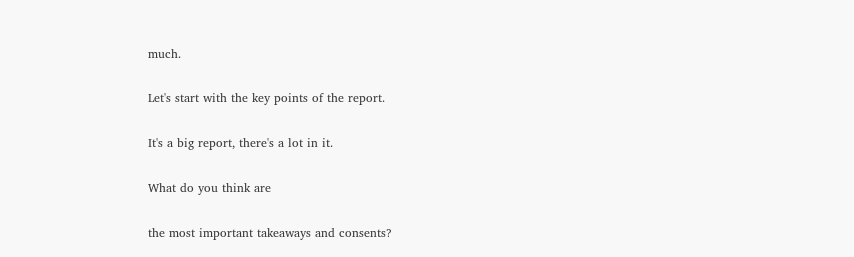much.

Let's start with the key points of the report.

It's a big report, there's a lot in it.

What do you think are

the most important takeaways and consents?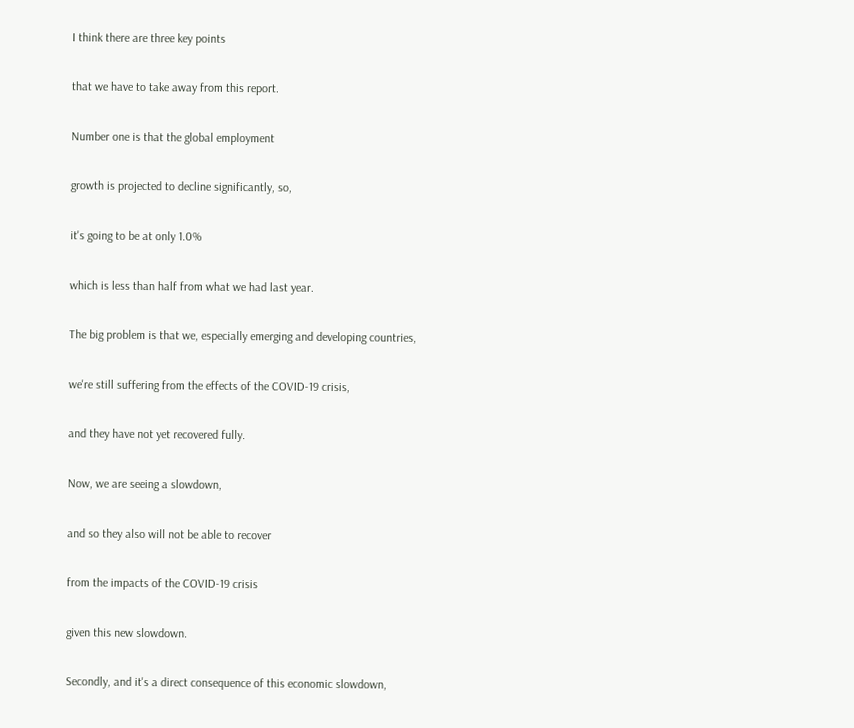I think there are three key points

that we have to take away from this report.

Number one is that the global employment

growth is projected to decline significantly, so,

it's going to be at only 1.0%

which is less than half from what we had last year.

The big problem is that we, especially emerging and developing countries,

we're still suffering from the effects of the COVID-19 crisis,

and they have not yet recovered fully.

Now, we are seeing a slowdown,

and so they also will not be able to recover

from the impacts of the COVID-19 crisis

given this new slowdown.

Secondly, and it's a direct consequence of this economic slowdown,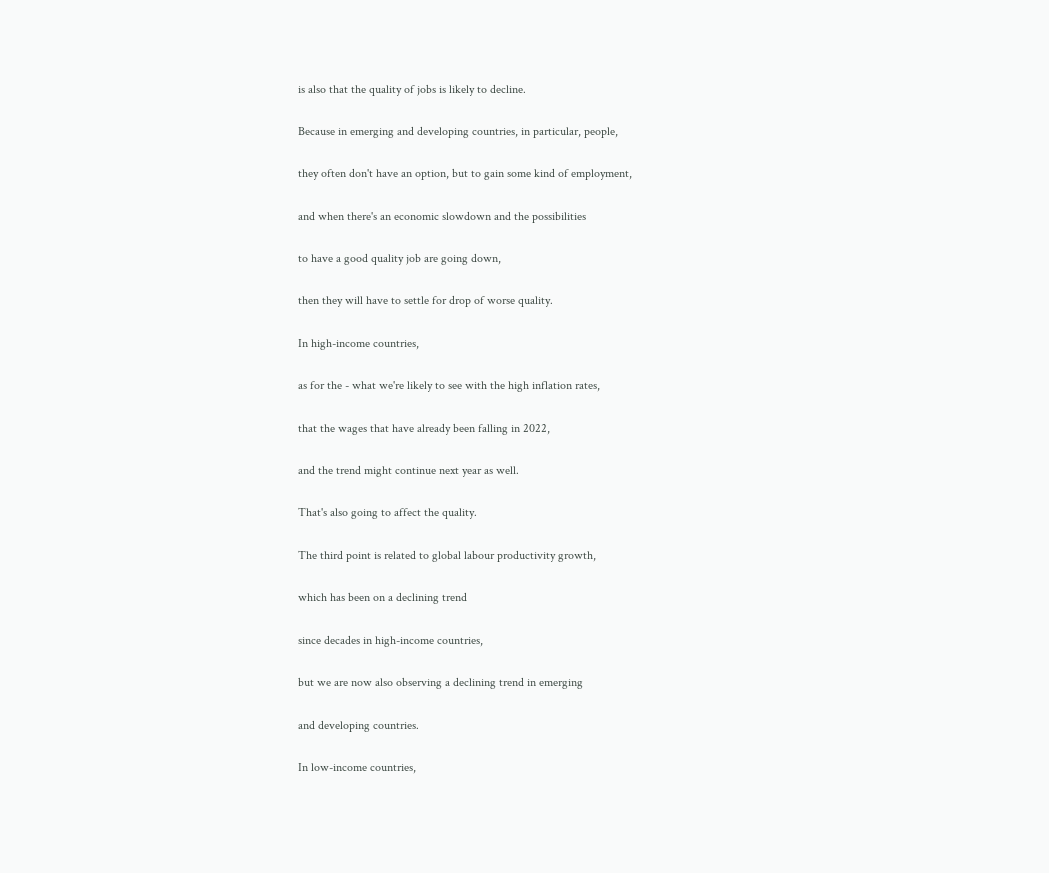is also that the quality of jobs is likely to decline.

Because in emerging and developing countries, in particular, people,

they often don't have an option, but to gain some kind of employment,

and when there's an economic slowdown and the possibilities

to have a good quality job are going down,

then they will have to settle for drop of worse quality.

In high-income countries,

as for the - what we're likely to see with the high inflation rates,

that the wages that have already been falling in 2022,

and the trend might continue next year as well.

That's also going to affect the quality.

The third point is related to global labour productivity growth,

which has been on a declining trend

since decades in high-income countries,

but we are now also observing a declining trend in emerging

and developing countries.

In low-income countries,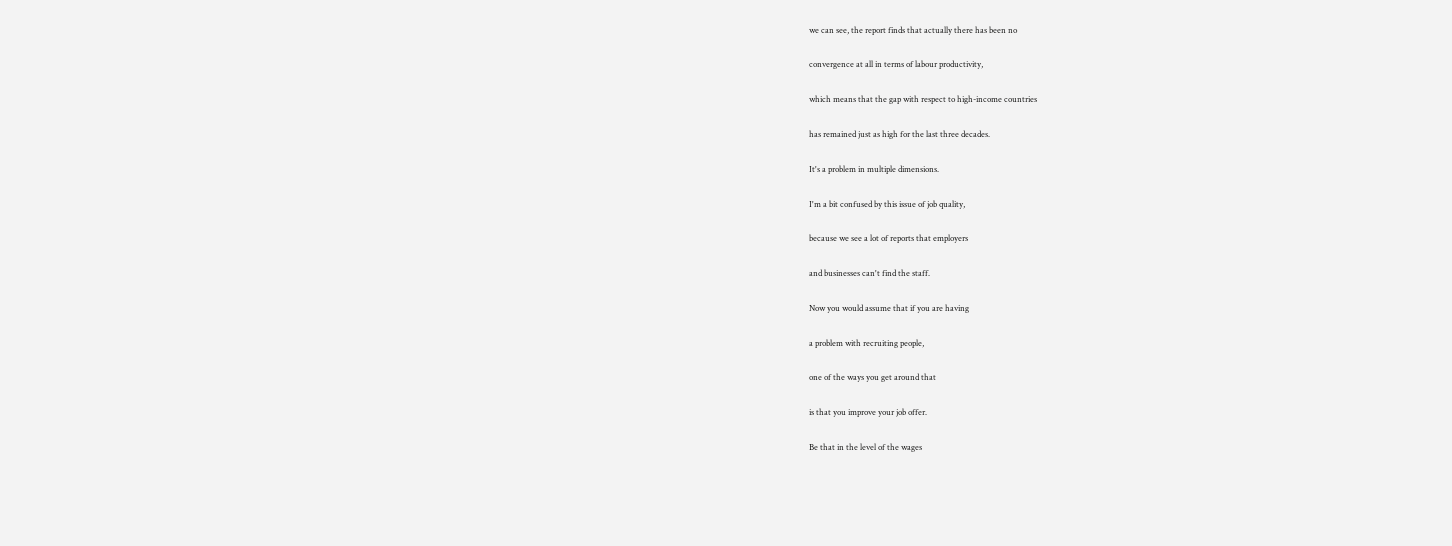we can see, the report finds that actually there has been no

convergence at all in terms of labour productivity,

which means that the gap with respect to high-income countries

has remained just as high for the last three decades.

It's a problem in multiple dimensions.

I'm a bit confused by this issue of job quality,

because we see a lot of reports that employers

and businesses can't find the staff.

Now you would assume that if you are having

a problem with recruiting people,

one of the ways you get around that

is that you improve your job offer.

Be that in the level of the wages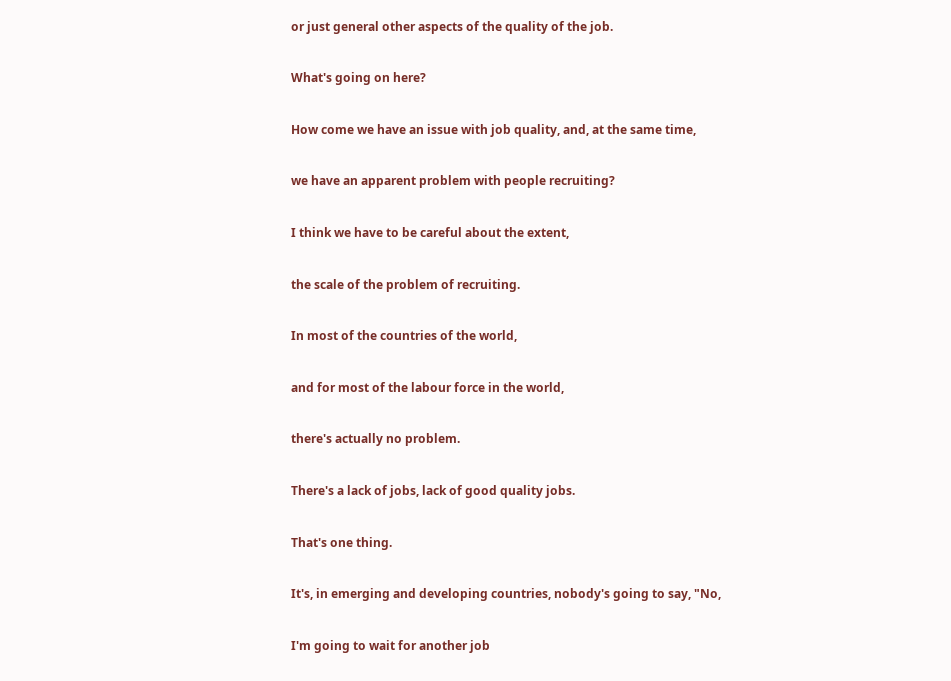or just general other aspects of the quality of the job.

What's going on here?

How come we have an issue with job quality, and, at the same time,

we have an apparent problem with people recruiting?

I think we have to be careful about the extent,

the scale of the problem of recruiting.

In most of the countries of the world,

and for most of the labour force in the world,

there's actually no problem.

There's a lack of jobs, lack of good quality jobs.

That's one thing.

It's, in emerging and developing countries, nobody's going to say, "No,

I'm going to wait for another job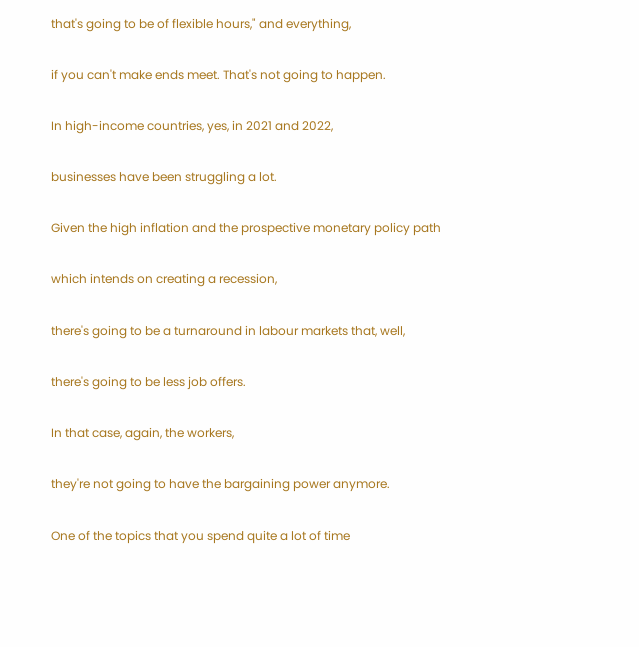that's going to be of flexible hours," and everything,

if you can't make ends meet. That's not going to happen.

In high-income countries, yes, in 2021 and 2022,

businesses have been struggling a lot.

Given the high inflation and the prospective monetary policy path

which intends on creating a recession,

there's going to be a turnaround in labour markets that, well,

there's going to be less job offers.

In that case, again, the workers,

they're not going to have the bargaining power anymore.

One of the topics that you spend quite a lot of time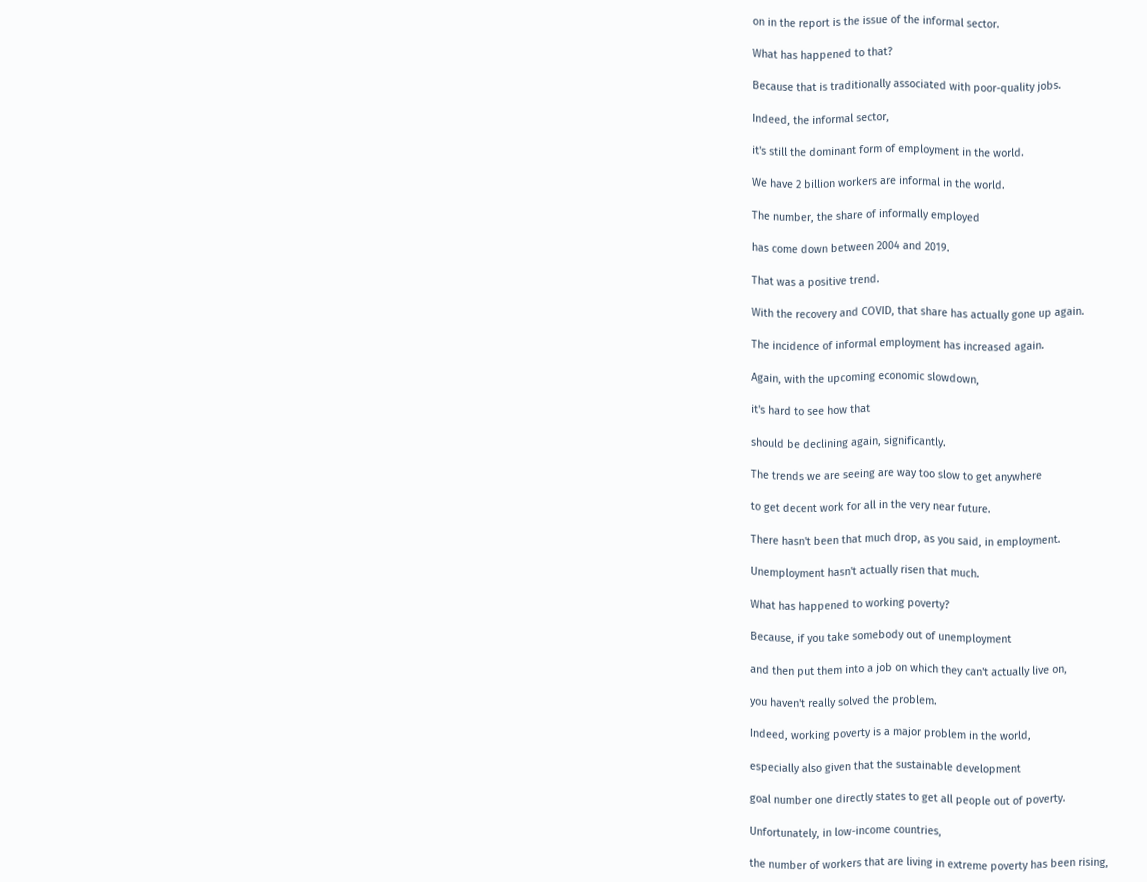on in the report is the issue of the informal sector.

What has happened to that?

Because that is traditionally associated with poor-quality jobs.

Indeed, the informal sector,

it's still the dominant form of employment in the world.

We have 2 billion workers are informal in the world.

The number, the share of informally employed

has come down between 2004 and 2019.

That was a positive trend.

With the recovery and COVID, that share has actually gone up again.

The incidence of informal employment has increased again.

Again, with the upcoming economic slowdown,

it's hard to see how that

should be declining again, significantly.

The trends we are seeing are way too slow to get anywhere

to get decent work for all in the very near future.

There hasn't been that much drop, as you said, in employment.

Unemployment hasn't actually risen that much.

What has happened to working poverty?

Because, if you take somebody out of unemployment

and then put them into a job on which they can't actually live on,

you haven't really solved the problem.

Indeed, working poverty is a major problem in the world,

especially also given that the sustainable development

goal number one directly states to get all people out of poverty.

Unfortunately, in low-income countries,

the number of workers that are living in extreme poverty has been rising,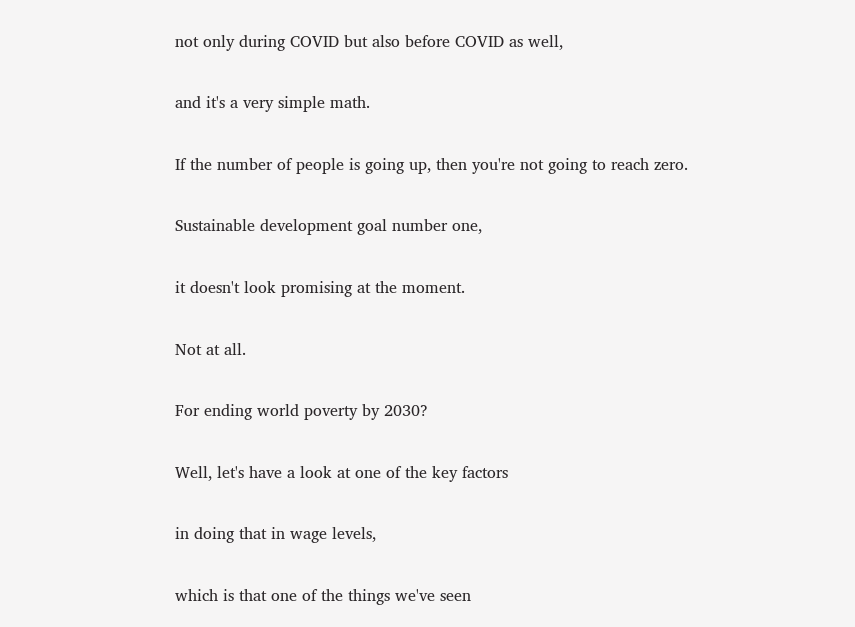not only during COVID but also before COVID as well,

and it's a very simple math.

If the number of people is going up, then you're not going to reach zero.

Sustainable development goal number one,

it doesn't look promising at the moment.

Not at all.

For ending world poverty by 2030?

Well, let's have a look at one of the key factors

in doing that in wage levels,

which is that one of the things we've seen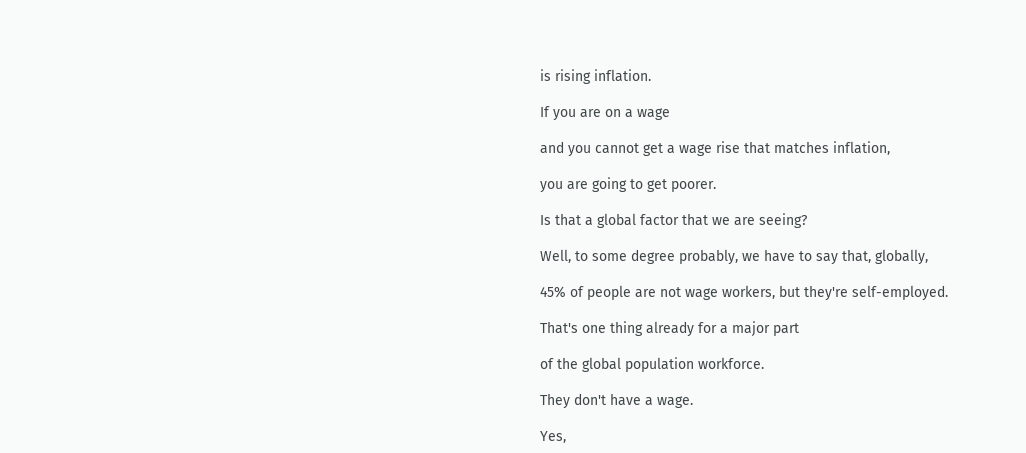is rising inflation.

If you are on a wage

and you cannot get a wage rise that matches inflation,

you are going to get poorer.

Is that a global factor that we are seeing?

Well, to some degree probably, we have to say that, globally,

45% of people are not wage workers, but they're self-employed.

That's one thing already for a major part

of the global population workforce.

They don't have a wage.

Yes,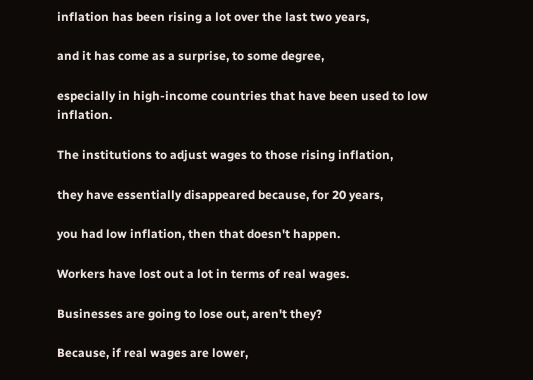inflation has been rising a lot over the last two years,

and it has come as a surprise, to some degree,

especially in high-income countries that have been used to low inflation.

The institutions to adjust wages to those rising inflation,

they have essentially disappeared because, for 20 years,

you had low inflation, then that doesn't happen.

Workers have lost out a lot in terms of real wages.

Businesses are going to lose out, aren't they?

Because, if real wages are lower,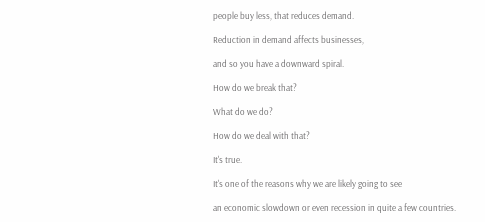people buy less, that reduces demand.

Reduction in demand affects businesses,

and so you have a downward spiral.

How do we break that?

What do we do?

How do we deal with that?

It's true.

It's one of the reasons why we are likely going to see

an economic slowdown or even recession in quite a few countries.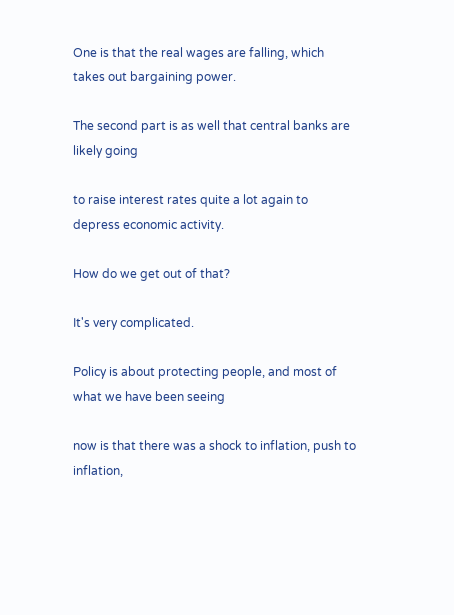One is that the real wages are falling, which takes out bargaining power.

The second part is as well that central banks are likely going

to raise interest rates quite a lot again to depress economic activity.

How do we get out of that?

It's very complicated.

Policy is about protecting people, and most of what we have been seeing

now is that there was a shock to inflation, push to inflation,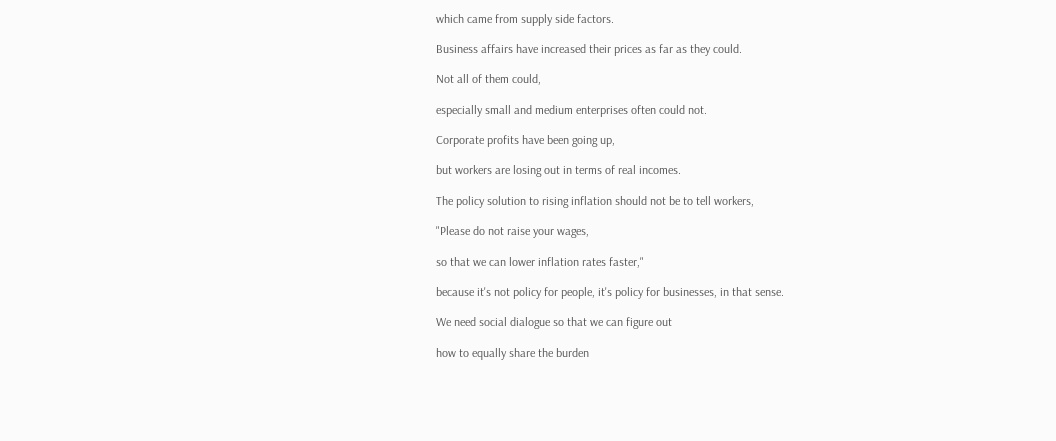which came from supply side factors.

Business affairs have increased their prices as far as they could.

Not all of them could,

especially small and medium enterprises often could not.

Corporate profits have been going up,

but workers are losing out in terms of real incomes.

The policy solution to rising inflation should not be to tell workers,

"Please do not raise your wages,

so that we can lower inflation rates faster,"

because it's not policy for people, it's policy for businesses, in that sense.

We need social dialogue so that we can figure out

how to equally share the burden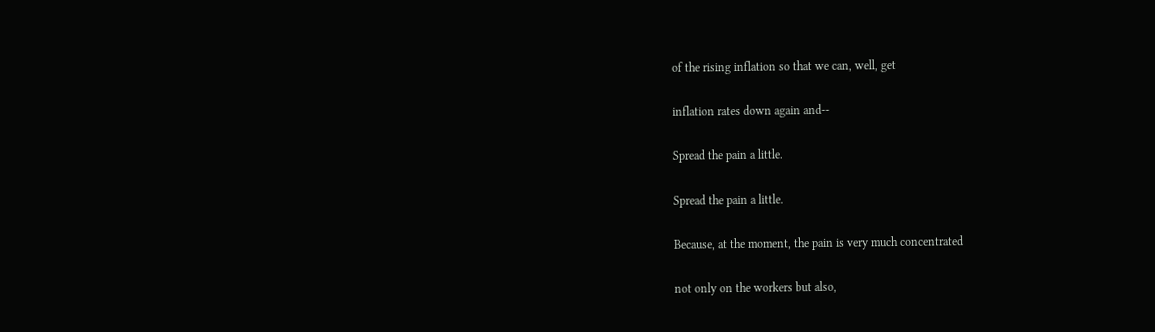of the rising inflation so that we can, well, get

inflation rates down again and--

Spread the pain a little.

Spread the pain a little.

Because, at the moment, the pain is very much concentrated

not only on the workers but also,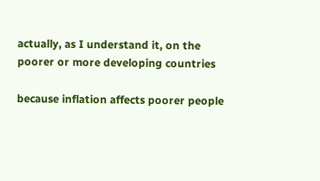actually, as I understand it, on the poorer or more developing countries

because inflation affects poorer people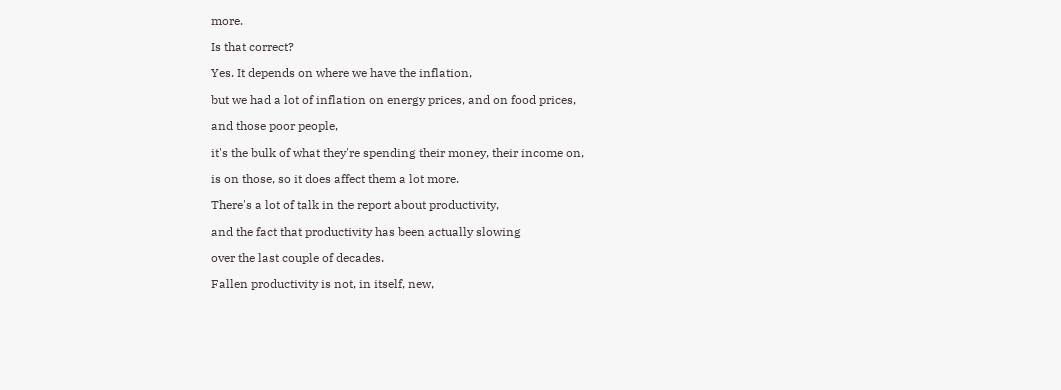more.

Is that correct?

Yes. It depends on where we have the inflation,

but we had a lot of inflation on energy prices, and on food prices,

and those poor people,

it's the bulk of what they're spending their money, their income on,

is on those, so it does affect them a lot more.

There's a lot of talk in the report about productivity,

and the fact that productivity has been actually slowing

over the last couple of decades.

Fallen productivity is not, in itself, new,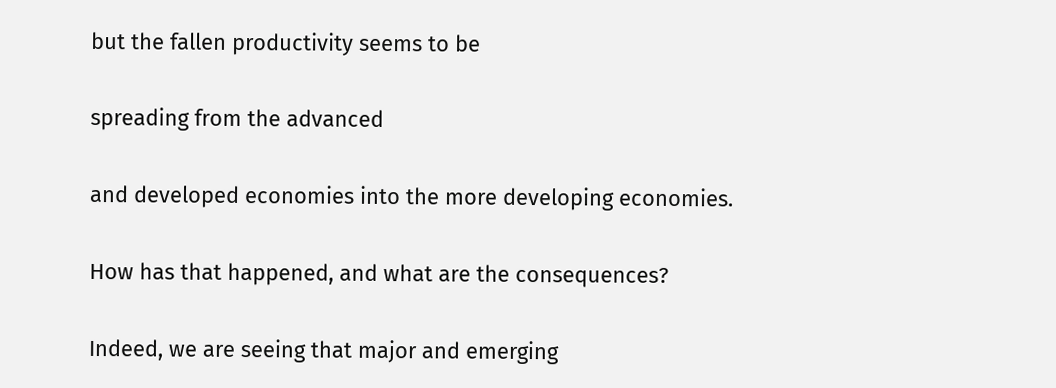but the fallen productivity seems to be

spreading from the advanced

and developed economies into the more developing economies.

How has that happened, and what are the consequences?

Indeed, we are seeing that major and emerging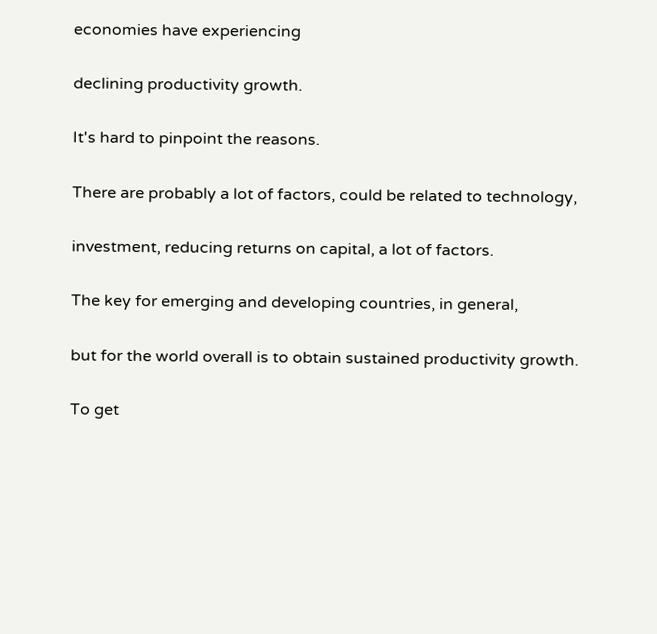economies have experiencing

declining productivity growth.

It's hard to pinpoint the reasons.

There are probably a lot of factors, could be related to technology,

investment, reducing returns on capital, a lot of factors.

The key for emerging and developing countries, in general,

but for the world overall is to obtain sustained productivity growth.

To get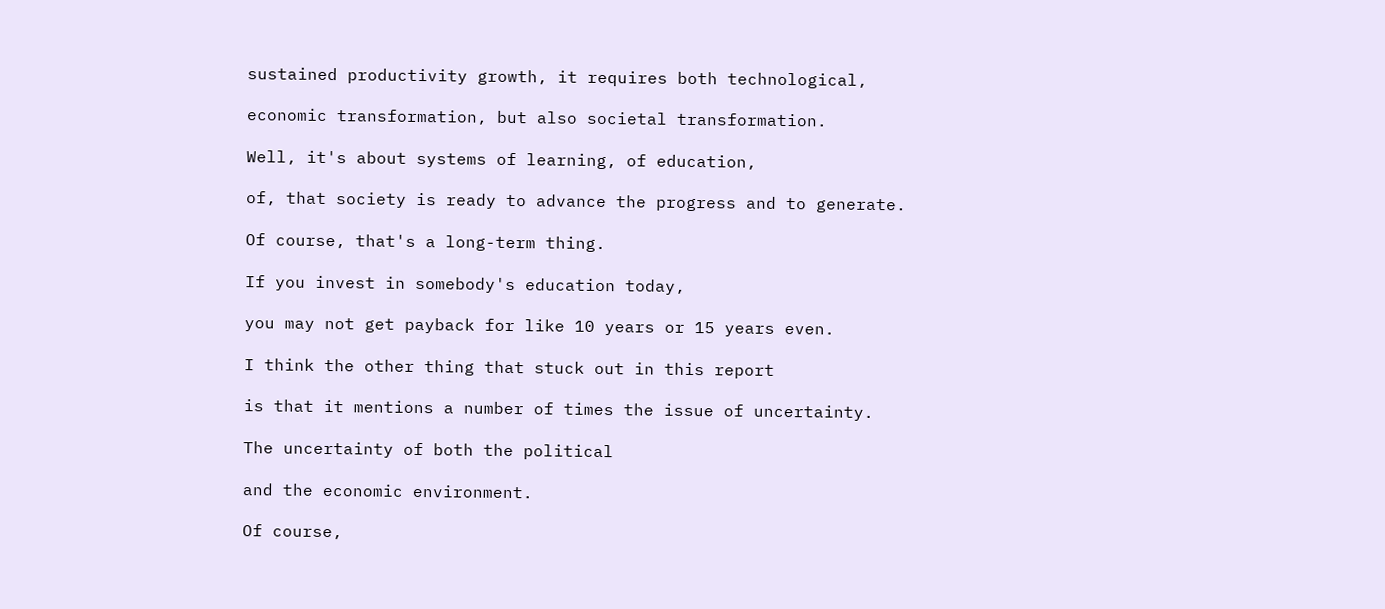sustained productivity growth, it requires both technological,

economic transformation, but also societal transformation.

Well, it's about systems of learning, of education,

of, that society is ready to advance the progress and to generate.

Of course, that's a long-term thing.

If you invest in somebody's education today,

you may not get payback for like 10 years or 15 years even.

I think the other thing that stuck out in this report

is that it mentions a number of times the issue of uncertainty.

The uncertainty of both the political

and the economic environment.

Of course,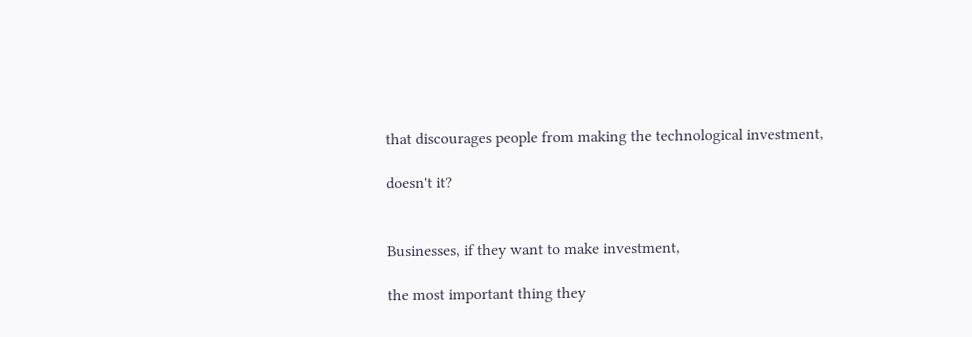that discourages people from making the technological investment,

doesn't it?


Businesses, if they want to make investment,

the most important thing they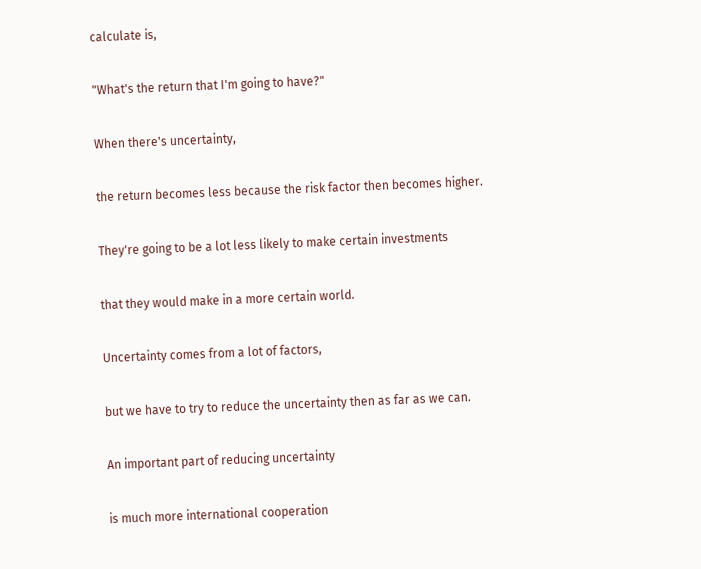calculate is,

"What's the return that I'm going to have?"

When there's uncertainty,

the return becomes less because the risk factor then becomes higher.

They're going to be a lot less likely to make certain investments

that they would make in a more certain world.

Uncertainty comes from a lot of factors,

but we have to try to reduce the uncertainty then as far as we can.

An important part of reducing uncertainty

is much more international cooperation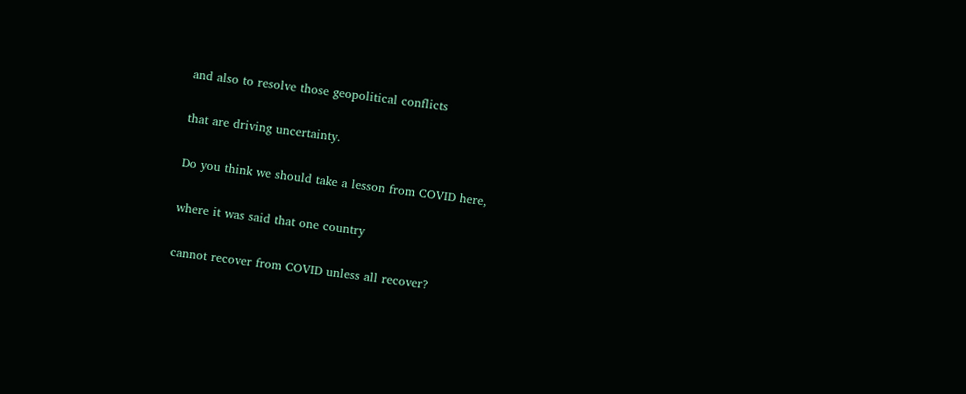and also to resolve those geopolitical conflicts

that are driving uncertainty.

Do you think we should take a lesson from COVID here,

where it was said that one country

cannot recover from COVID unless all recover?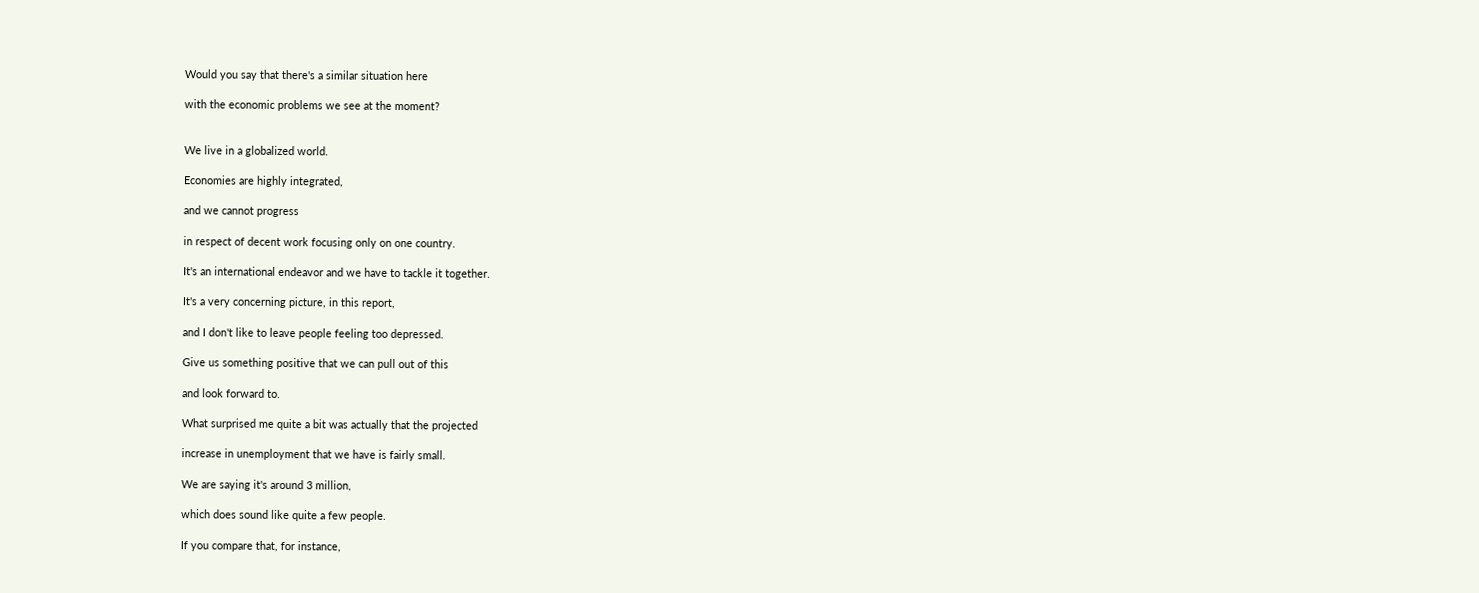Would you say that there's a similar situation here

with the economic problems we see at the moment?


We live in a globalized world.

Economies are highly integrated,

and we cannot progress

in respect of decent work focusing only on one country.

It's an international endeavor and we have to tackle it together.

It's a very concerning picture, in this report,

and I don't like to leave people feeling too depressed.

Give us something positive that we can pull out of this

and look forward to.

What surprised me quite a bit was actually that the projected

increase in unemployment that we have is fairly small.

We are saying it's around 3 million,

which does sound like quite a few people.

If you compare that, for instance,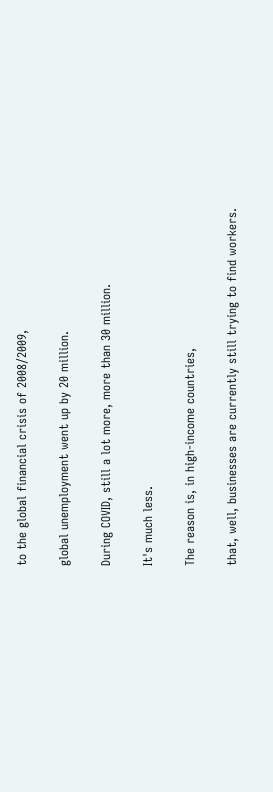to the global financial crisis of 2008/2009,

global unemployment went up by 20 million.

During COVID, still a lot more, more than 30 million.

It's much less.

The reason is, in high-income countries,

that, well, businesses are currently still trying to find workers.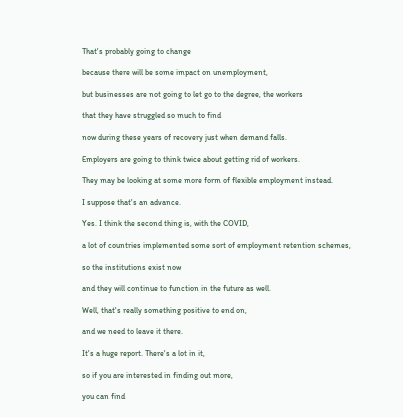That's probably going to change

because there will be some impact on unemployment,

but businesses are not going to let go to the degree, the workers

that they have struggled so much to find

now during these years of recovery just when demand falls.

Employers are going to think twice about getting rid of workers.

They may be looking at some more form of flexible employment instead.

I suppose that's an advance.

Yes. I think the second thing is, with the COVID,

a lot of countries implemented some sort of employment retention schemes,

so the institutions exist now

and they will continue to function in the future as well.

Well, that's really something positive to end on,

and we need to leave it there.

It's a huge report. There's a lot in it,

so if you are interested in finding out more,

you can find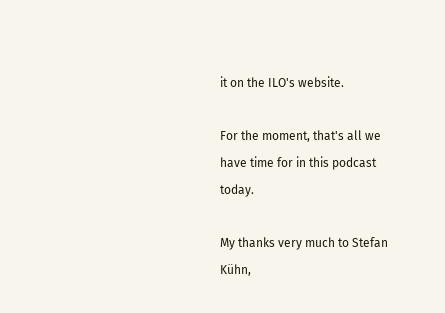it on the ILO's website.

For the moment, that's all we have time for in this podcast today.

My thanks very much to Stefan Kühn,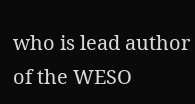who is lead author of the WESO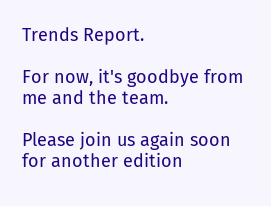Trends Report.

For now, it's goodbye from me and the team.

Please join us again soon for another edition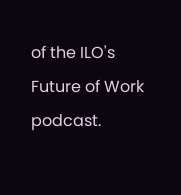of the ILO's Future of Work podcast.